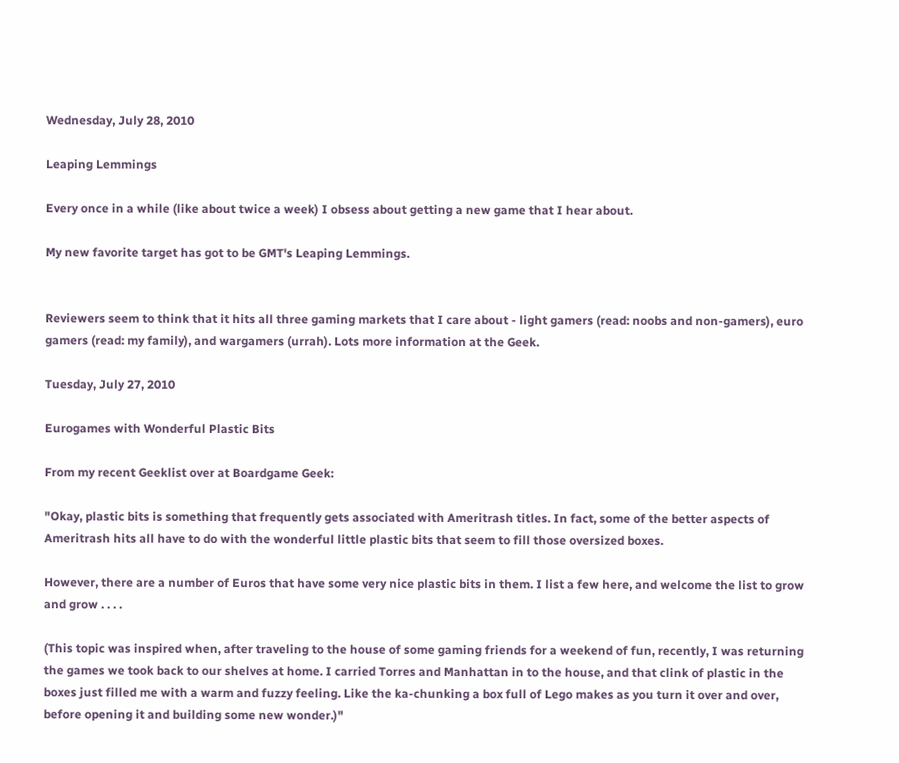Wednesday, July 28, 2010

Leaping Lemmings

Every once in a while (like about twice a week) I obsess about getting a new game that I hear about.

My new favorite target has got to be GMT's Leaping Lemmings.


Reviewers seem to think that it hits all three gaming markets that I care about - light gamers (read: noobs and non-gamers), euro gamers (read: my family), and wargamers (urrah). Lots more information at the Geek.

Tuesday, July 27, 2010

Eurogames with Wonderful Plastic Bits

From my recent Geeklist over at Boardgame Geek:

"Okay, plastic bits is something that frequently gets associated with Ameritrash titles. In fact, some of the better aspects of Ameritrash hits all have to do with the wonderful little plastic bits that seem to fill those oversized boxes.

However, there are a number of Euros that have some very nice plastic bits in them. I list a few here, and welcome the list to grow and grow . . . .

(This topic was inspired when, after traveling to the house of some gaming friends for a weekend of fun, recently, I was returning the games we took back to our shelves at home. I carried Torres and Manhattan in to the house, and that clink of plastic in the boxes just filled me with a warm and fuzzy feeling. Like the ka-chunking a box full of Lego makes as you turn it over and over, before opening it and building some new wonder.)"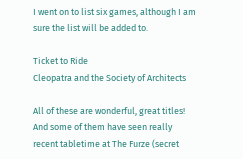I went on to list six games, although I am sure the list will be added to.

Ticket to Ride
Cleopatra and the Society of Architects

All of these are wonderful, great titles!  And some of them have seen really recent tabletime at The Furze (secret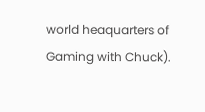world heaquarters of Gaming with Chuck).